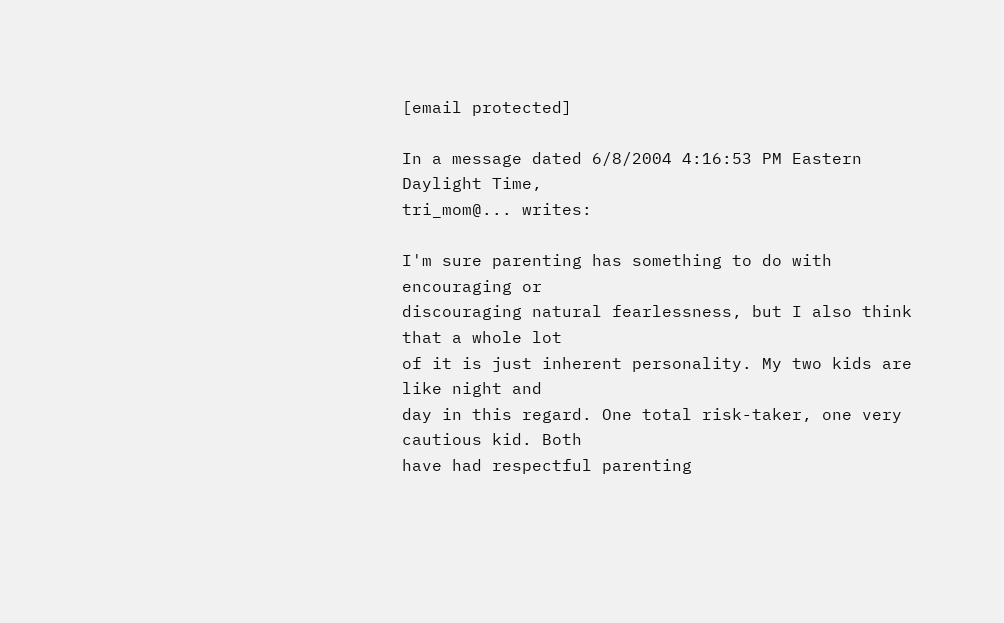[email protected]

In a message dated 6/8/2004 4:16:53 PM Eastern Daylight Time,
tri_mom@... writes:

I'm sure parenting has something to do with encouraging or
discouraging natural fearlessness, but I also think that a whole lot
of it is just inherent personality. My two kids are like night and
day in this regard. One total risk-taker, one very cautious kid. Both
have had respectful parenting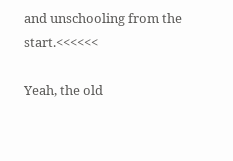and unschooling from the start.<<<<<<

Yeah, the old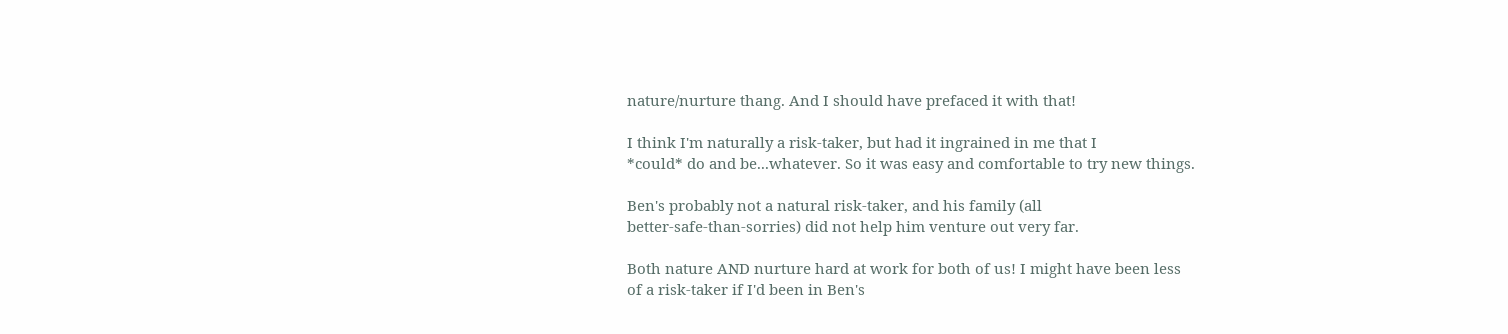nature/nurture thang. And I should have prefaced it with that!

I think I'm naturally a risk-taker, but had it ingrained in me that I
*could* do and be...whatever. So it was easy and comfortable to try new things.

Ben's probably not a natural risk-taker, and his family (all
better-safe-than-sorries) did not help him venture out very far.

Both nature AND nurture hard at work for both of us! I might have been less
of a risk-taker if I'd been in Ben's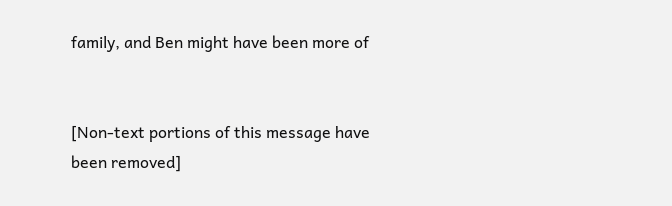family, and Ben might have been more of


[Non-text portions of this message have been removed]